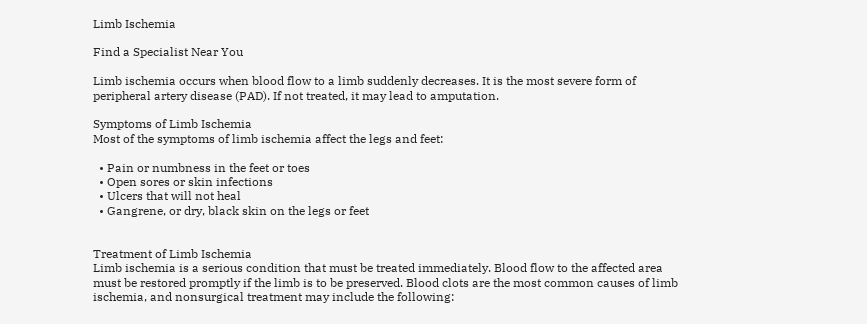Limb Ischemia

Find a Specialist Near You

Limb ischemia occurs when blood flow to a limb suddenly decreases. It is the most severe form of peripheral artery disease (PAD). If not treated, it may lead to amputation.

Symptoms of Limb Ischemia
Most of the symptoms of limb ischemia affect the legs and feet:

  • Pain or numbness in the feet or toes
  • Open sores or skin infections
  • Ulcers that will not heal
  • Gangrene, or dry, black skin on the legs or feet


Treatment of Limb Ischemia
Limb ischemia is a serious condition that must be treated immediately. Blood flow to the affected area must be restored promptly if the limb is to be preserved. Blood clots are the most common causes of limb ischemia, and nonsurgical treatment may include the following: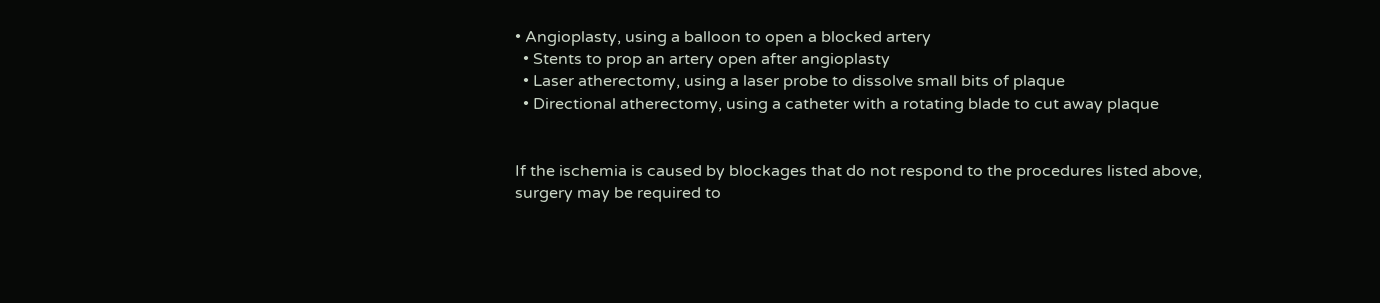• Angioplasty, using a balloon to open a blocked artery
  • Stents to prop an artery open after angioplasty
  • Laser atherectomy, using a laser probe to dissolve small bits of plaque
  • Directional atherectomy, using a catheter with a rotating blade to cut away plaque


If the ischemia is caused by blockages that do not respond to the procedures listed above, surgery may be required to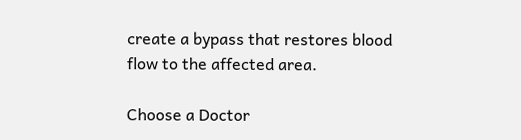create a bypass that restores blood flow to the affected area.

Choose a Doctor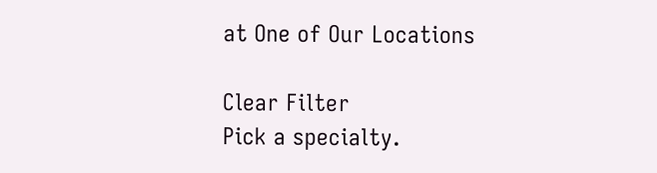at One of Our Locations

Clear Filter
Pick a specialty.